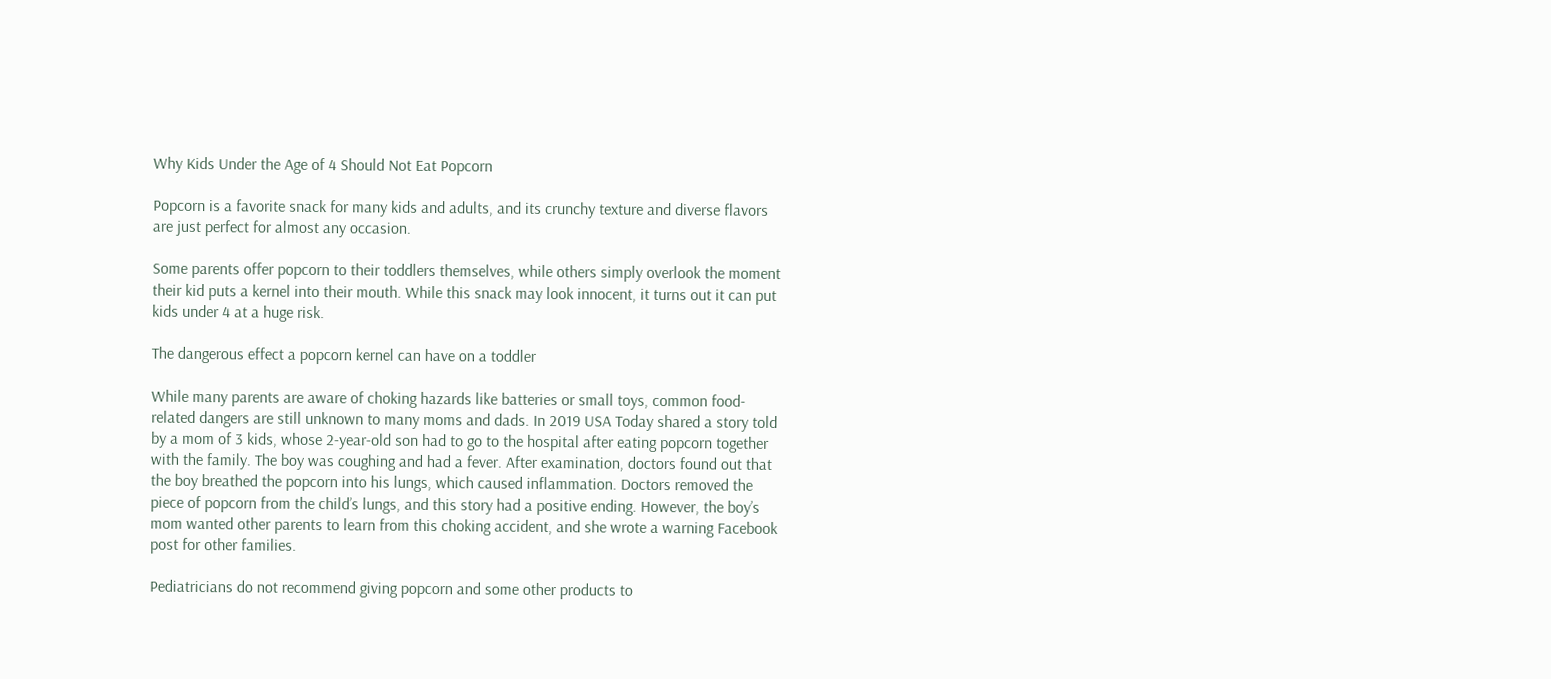Why Kids Under the Age of 4 Should Not Eat Popcorn

Popcorn is a favorite snack for many kids and adults, and its crunchy texture and diverse flavors are just perfect for almost any occasion.

Some parents offer popcorn to their toddlers themselves, while others simply overlook the moment their kid puts a kernel into their mouth. While this snack may look innocent, it turns out it can put kids under 4 at a huge risk.

The dangerous effect a popcorn kernel can have on a toddler

While many parents are aware of choking hazards like batteries or small toys, common food-related dangers are still unknown to many moms and dads. In 2019 USA Today shared a story told by a mom of 3 kids, whose 2-year-old son had to go to the hospital after eating popcorn together with the family. The boy was coughing and had a fever. After examination, doctors found out that the boy breathed the popcorn into his lungs, which caused inflammation. Doctors removed the piece of popcorn from the child’s lungs, and this story had a positive ending. However, the boy’s mom wanted other parents to learn from this choking accident, and she wrote a warning Facebook post for other families.

Pediatricians do not recommend giving popcorn and some other products to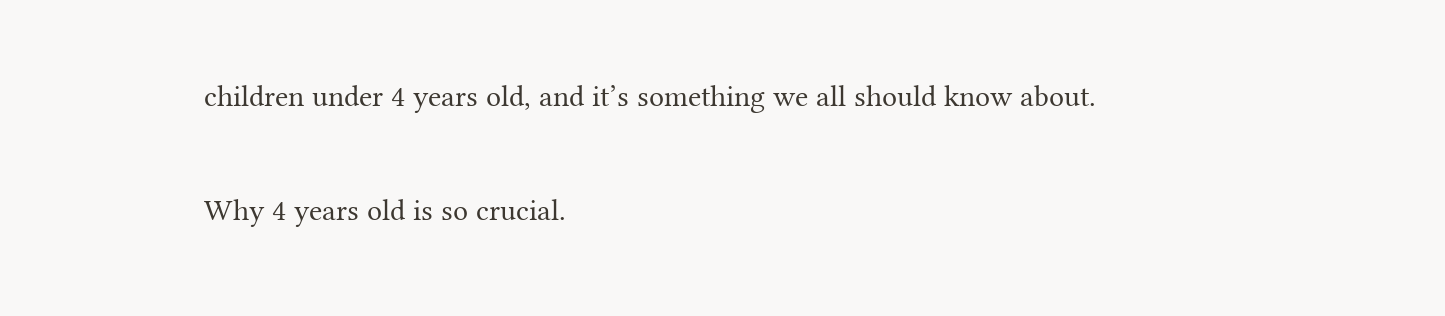children under 4 years old, and it’s something we all should know about.

Why 4 years old is so crucial.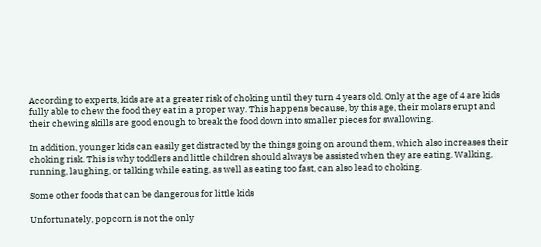According to experts, kids are at a greater risk of choking until they turn 4 years old. Only at the age of 4 are kids fully able to chew the food they eat in a proper way. This happens because, by this age, their molars erupt and their chewing skills are good enough to break the food down into smaller pieces for swallowing.

In addition, younger kids can easily get distracted by the things going on around them, which also increases their choking risk. This is why toddlers and little children should always be assisted when they are eating. Walking, running, laughing, or talking while eating, as well as eating too fast, can also lead to choking.

Some other foods that can be dangerous for little kids

Unfortunately, popcorn is not the only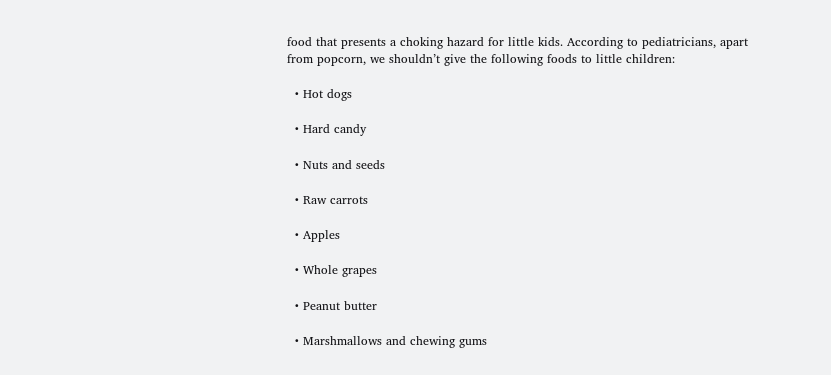food that presents a choking hazard for little kids. According to pediatricians, apart from popcorn, we shouldn’t give the following foods to little children:

  • Hot dogs

  • Hard candy

  • Nuts and seeds

  • Raw carrots

  • Apples

  • Whole grapes

  • Peanut butter

  • Marshmallows and chewing gums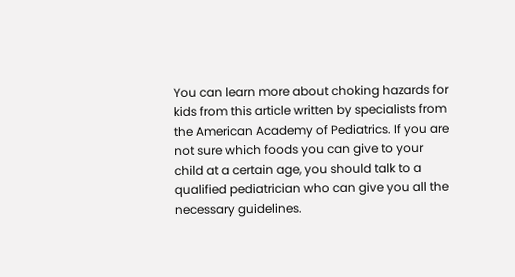You can learn more about choking hazards for kids from this article written by specialists from the American Academy of Pediatrics. If you are not sure which foods you can give to your child at a certain age, you should talk to a qualified pediatrician who can give you all the necessary guidelines.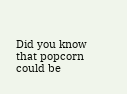Did you know that popcorn could be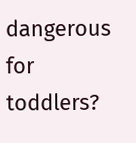dangerous for toddlers?